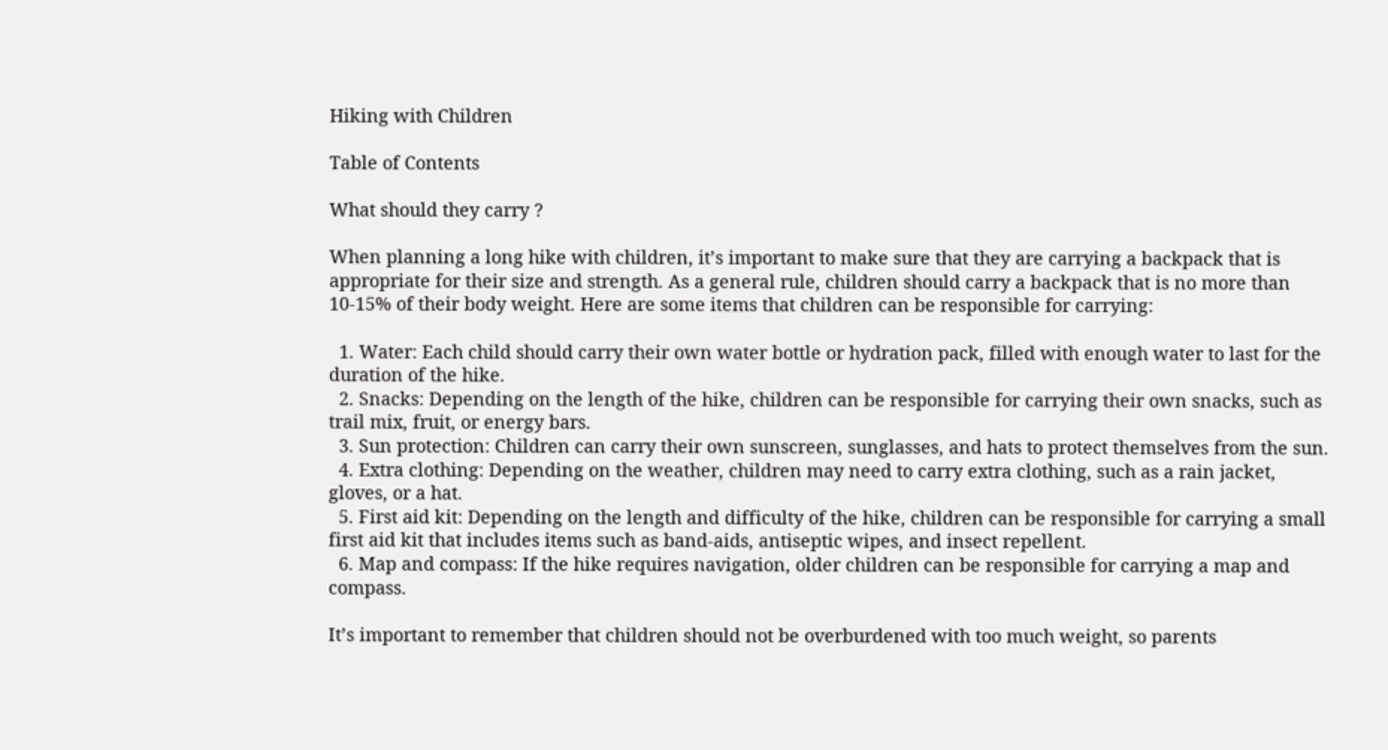Hiking with Children

Table of Contents

What should they carry ?

When planning a long hike with children, it’s important to make sure that they are carrying a backpack that is appropriate for their size and strength. As a general rule, children should carry a backpack that is no more than 10-15% of their body weight. Here are some items that children can be responsible for carrying:

  1. Water: Each child should carry their own water bottle or hydration pack, filled with enough water to last for the duration of the hike.
  2. Snacks: Depending on the length of the hike, children can be responsible for carrying their own snacks, such as trail mix, fruit, or energy bars.
  3. Sun protection: Children can carry their own sunscreen, sunglasses, and hats to protect themselves from the sun.
  4. Extra clothing: Depending on the weather, children may need to carry extra clothing, such as a rain jacket, gloves, or a hat.
  5. First aid kit: Depending on the length and difficulty of the hike, children can be responsible for carrying a small first aid kit that includes items such as band-aids, antiseptic wipes, and insect repellent.
  6. Map and compass: If the hike requires navigation, older children can be responsible for carrying a map and compass.

It’s important to remember that children should not be overburdened with too much weight, so parents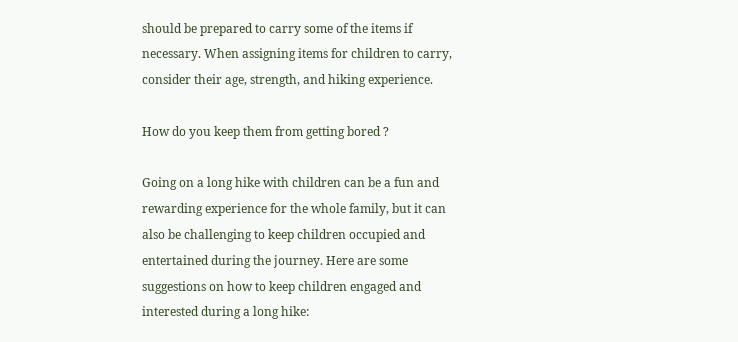should be prepared to carry some of the items if necessary. When assigning items for children to carry, consider their age, strength, and hiking experience.

How do you keep them from getting bored ?

Going on a long hike with children can be a fun and rewarding experience for the whole family, but it can also be challenging to keep children occupied and entertained during the journey. Here are some suggestions on how to keep children engaged and interested during a long hike: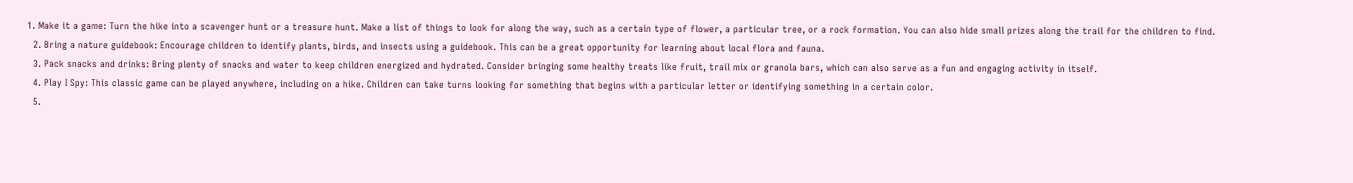1. Make it a game: Turn the hike into a scavenger hunt or a treasure hunt. Make a list of things to look for along the way, such as a certain type of flower, a particular tree, or a rock formation. You can also hide small prizes along the trail for the children to find.
  2. Bring a nature guidebook: Encourage children to identify plants, birds, and insects using a guidebook. This can be a great opportunity for learning about local flora and fauna.
  3. Pack snacks and drinks: Bring plenty of snacks and water to keep children energized and hydrated. Consider bringing some healthy treats like fruit, trail mix or granola bars, which can also serve as a fun and engaging activity in itself.
  4. Play I Spy: This classic game can be played anywhere, including on a hike. Children can take turns looking for something that begins with a particular letter or identifying something in a certain color.
  5.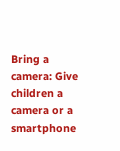Bring a camera: Give children a camera or a smartphone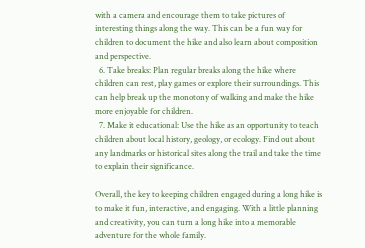with a camera and encourage them to take pictures of interesting things along the way. This can be a fun way for children to document the hike and also learn about composition and perspective.
  6. Take breaks: Plan regular breaks along the hike where children can rest, play games or explore their surroundings. This can help break up the monotony of walking and make the hike more enjoyable for children.
  7. Make it educational: Use the hike as an opportunity to teach children about local history, geology, or ecology. Find out about any landmarks or historical sites along the trail and take the time to explain their significance.

Overall, the key to keeping children engaged during a long hike is to make it fun, interactive, and engaging. With a little planning and creativity, you can turn a long hike into a memorable adventure for the whole family.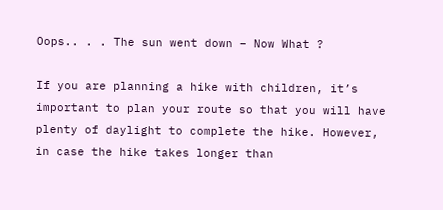Oops.. . . The sun went down – Now What ?

If you are planning a hike with children, it’s important to plan your route so that you will have plenty of daylight to complete the hike. However, in case the hike takes longer than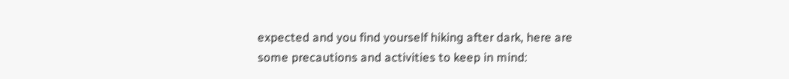expected and you find yourself hiking after dark, here are some precautions and activities to keep in mind: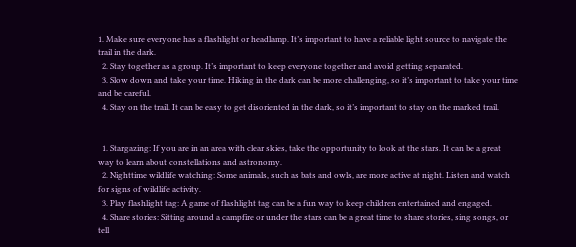1. Make sure everyone has a flashlight or headlamp. It’s important to have a reliable light source to navigate the trail in the dark.
  2. Stay together as a group. It’s important to keep everyone together and avoid getting separated.
  3. Slow down and take your time. Hiking in the dark can be more challenging, so it’s important to take your time and be careful.
  4. Stay on the trail. It can be easy to get disoriented in the dark, so it’s important to stay on the marked trail.


  1. Stargazing: If you are in an area with clear skies, take the opportunity to look at the stars. It can be a great way to learn about constellations and astronomy.
  2. Nighttime wildlife watching: Some animals, such as bats and owls, are more active at night. Listen and watch for signs of wildlife activity.
  3. Play flashlight tag: A game of flashlight tag can be a fun way to keep children entertained and engaged.
  4. Share stories: Sitting around a campfire or under the stars can be a great time to share stories, sing songs, or tell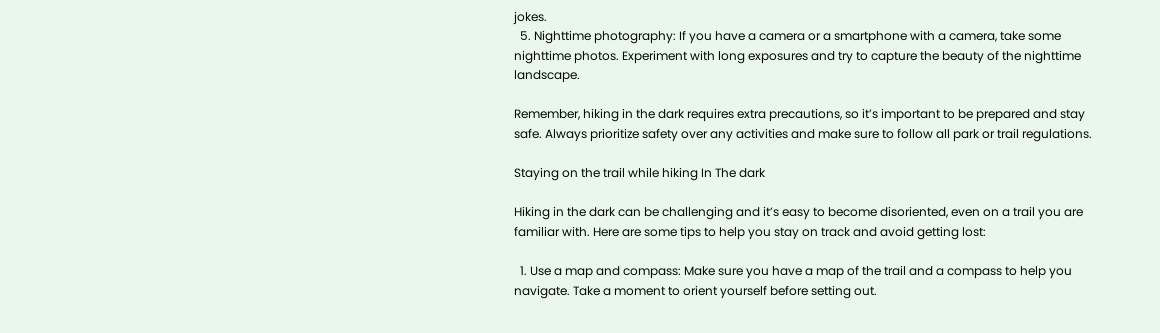jokes.
  5. Nighttime photography: If you have a camera or a smartphone with a camera, take some nighttime photos. Experiment with long exposures and try to capture the beauty of the nighttime landscape.

Remember, hiking in the dark requires extra precautions, so it’s important to be prepared and stay safe. Always prioritize safety over any activities and make sure to follow all park or trail regulations.

Staying on the trail while hiking In The dark

Hiking in the dark can be challenging and it’s easy to become disoriented, even on a trail you are familiar with. Here are some tips to help you stay on track and avoid getting lost:

  1. Use a map and compass: Make sure you have a map of the trail and a compass to help you navigate. Take a moment to orient yourself before setting out.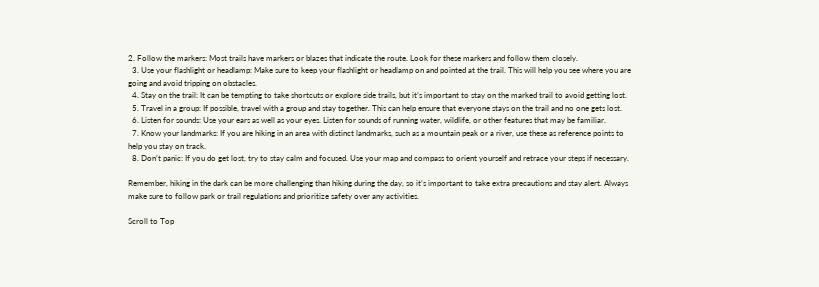2. Follow the markers: Most trails have markers or blazes that indicate the route. Look for these markers and follow them closely.
  3. Use your flashlight or headlamp: Make sure to keep your flashlight or headlamp on and pointed at the trail. This will help you see where you are going and avoid tripping on obstacles.
  4. Stay on the trail: It can be tempting to take shortcuts or explore side trails, but it’s important to stay on the marked trail to avoid getting lost.
  5. Travel in a group: If possible, travel with a group and stay together. This can help ensure that everyone stays on the trail and no one gets lost.
  6. Listen for sounds: Use your ears as well as your eyes. Listen for sounds of running water, wildlife, or other features that may be familiar.
  7. Know your landmarks: If you are hiking in an area with distinct landmarks, such as a mountain peak or a river, use these as reference points to help you stay on track.
  8. Don’t panic: If you do get lost, try to stay calm and focused. Use your map and compass to orient yourself and retrace your steps if necessary.

Remember, hiking in the dark can be more challenging than hiking during the day, so it’s important to take extra precautions and stay alert. Always make sure to follow park or trail regulations and prioritize safety over any activities.

Scroll to Top